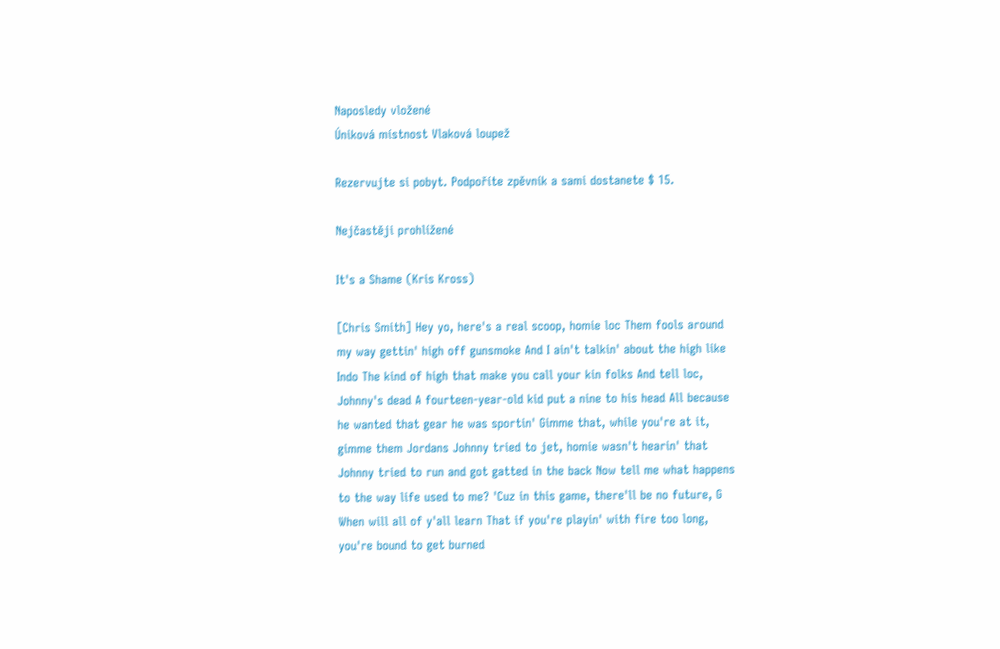Naposledy vložené
Úniková místnost Vlaková loupež

Rezervujte si pobyt. Podpoříte zpěvník a sami dostanete $ 15.

Nejčastěji prohlížené

It's a Shame (Kris Kross)

[Chris Smith] Hey yo, here's a real scoop, homie loc Them fools around my way gettin' high off gunsmoke And I ain't talkin' about the high like Indo The kind of high that make you call your kin folks And tell loc, Johnny's dead A fourteen-year-old kid put a nine to his head All because he wanted that gear he was sportin' Gimme that, while you're at it, gimme them Jordans Johnny tried to jet, homie wasn't hearin' that Johnny tried to run and got gatted in the back Now tell me what happens to the way life used to me? 'Cuz in this game, there'll be no future, G When will all of y'all learn That if you're playin' with fire too long, you're bound to get burned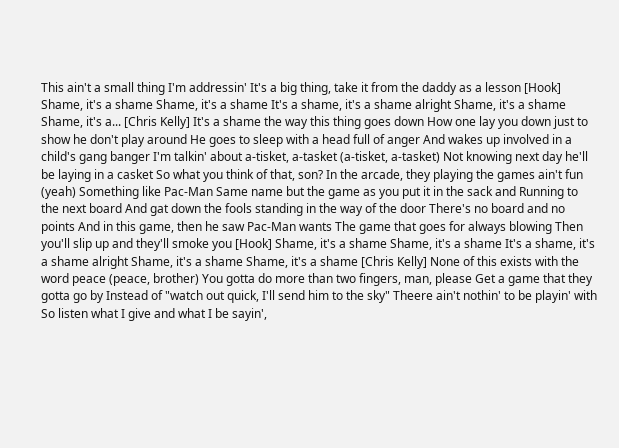This ain't a small thing I'm addressin' It's a big thing, take it from the daddy as a lesson [Hook] Shame, it's a shame Shame, it's a shame It's a shame, it's a shame alright Shame, it's a shame Shame, it's a... [Chris Kelly] It's a shame the way this thing goes down How one lay you down just to show he don't play around He goes to sleep with a head full of anger And wakes up involved in a child's gang banger I'm talkin' about a-tisket, a-tasket (a-tisket, a-tasket) Not knowing next day he'll be laying in a casket So what you think of that, son? In the arcade, they playing the games ain't fun (yeah) Something like Pac-Man Same name but the game as you put it in the sack and Running to the next board And gat down the fools standing in the way of the door There's no board and no points And in this game, then he saw Pac-Man wants The game that goes for always blowing Then you'll slip up and they'll smoke you [Hook] Shame, it's a shame Shame, it's a shame It's a shame, it's a shame alright Shame, it's a shame Shame, it's a shame [Chris Kelly] None of this exists with the word peace (peace, brother) You gotta do more than two fingers, man, please Get a game that they gotta go by Instead of "watch out quick, I'll send him to the sky" Theere ain't nothin' to be playin' with So listen what I give and what I be sayin',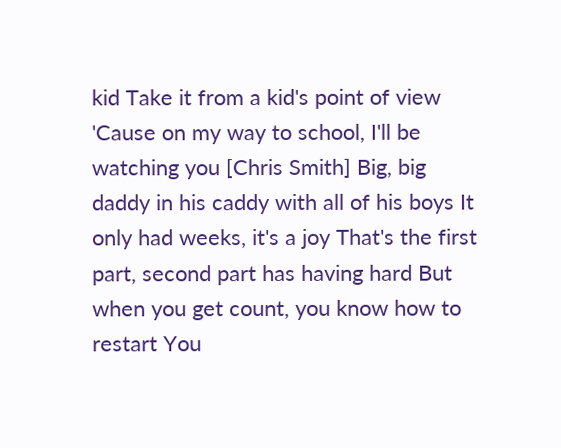kid Take it from a kid's point of view 'Cause on my way to school, I'll be watching you [Chris Smith] Big, big daddy in his caddy with all of his boys It only had weeks, it's a joy That's the first part, second part has having hard But when you get count, you know how to restart You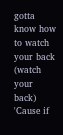gotta know how to watch your back (watch your back) 'Cause if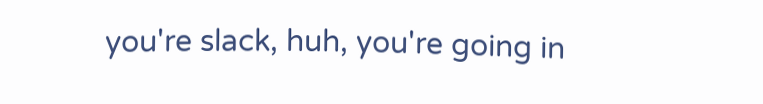you're slack, huh, you're going in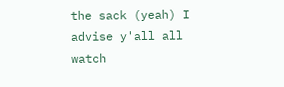the sack (yeah) I advise y'all all watch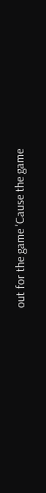out for the game 'Cause the game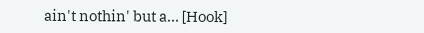ain't nothin' but a... [Hook]